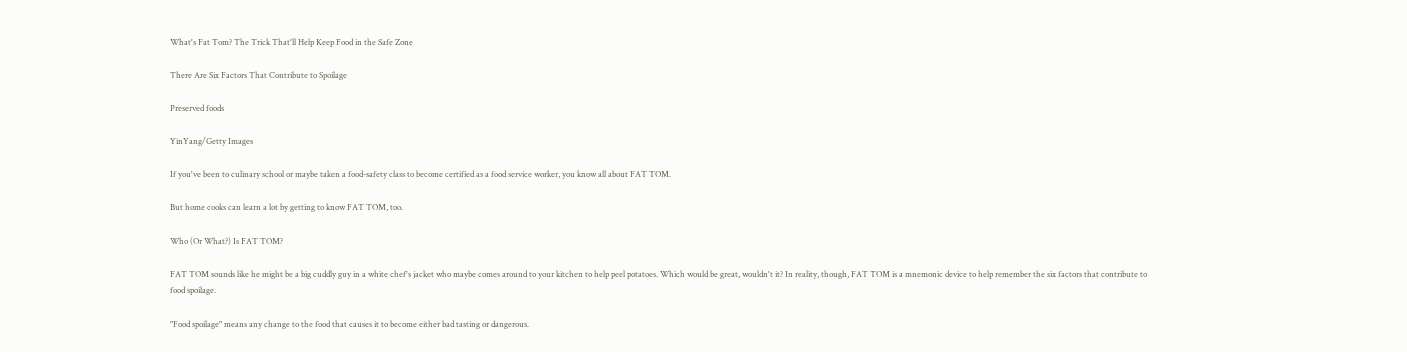What's Fat Tom? The Trick That'll Help Keep Food in the Safe Zone

There Are Six Factors That Contribute to Spoilage

Preserved foods

YinYang/Getty Images

If you've been to culinary school or maybe taken a food-safety class to become certified as a food service worker, you know all about FAT TOM.

But home cooks can learn a lot by getting to know FAT TOM, too.

Who (Or What?) Is FAT TOM?

FAT TOM sounds like he might be a big cuddly guy in a white chef's jacket who maybe comes around to your kitchen to help peel potatoes. Which would be great, wouldn't it? In reality, though, FAT TOM is a mnemonic device to help remember the six factors that contribute to food spoilage.

"Food spoilage" means any change to the food that causes it to become either bad tasting or dangerous.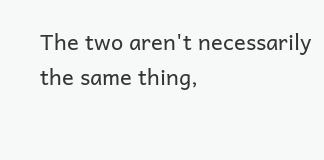The two aren't necessarily the same thing,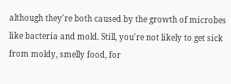although they're both caused by the growth of microbes like bacteria and mold. Still, you're not likely to get sick from moldy, smelly food, for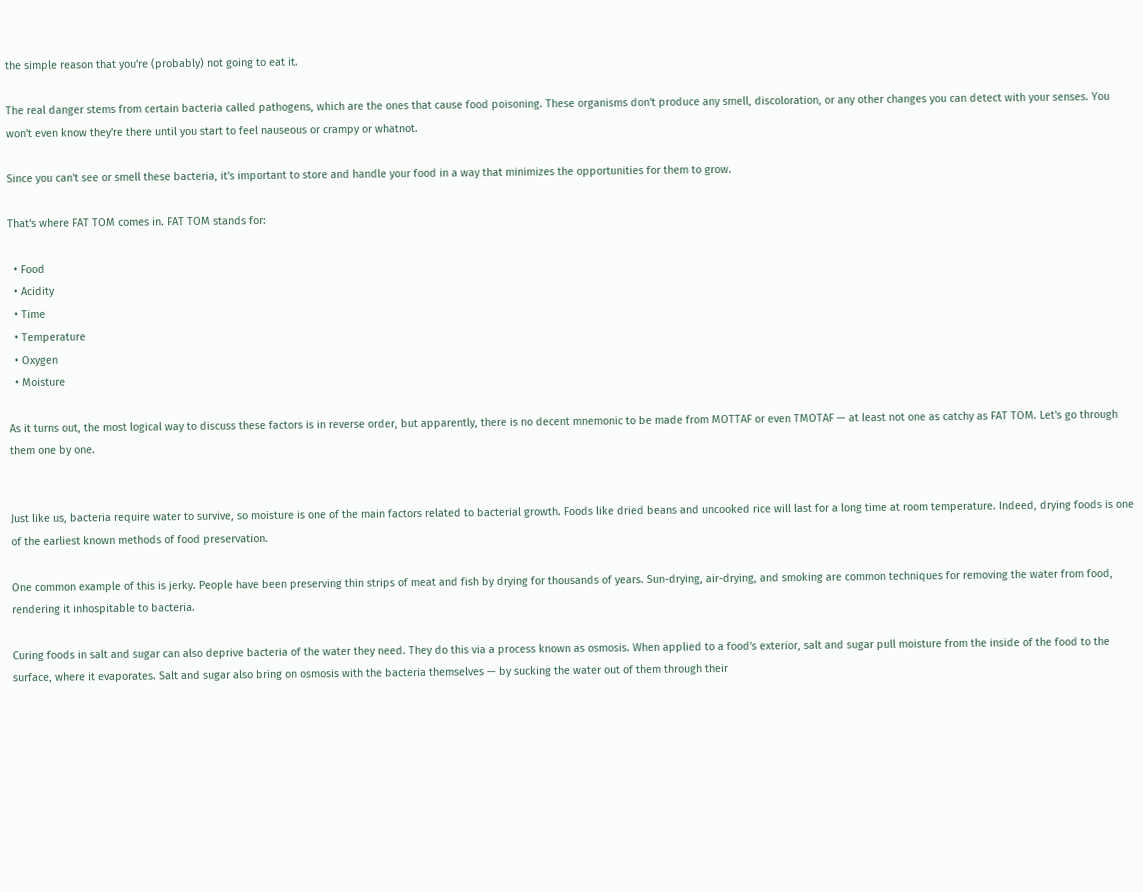the simple reason that you're (probably) not going to eat it.

The real danger stems from certain bacteria called pathogens, which are the ones that cause food poisoning. These organisms don't produce any smell, discoloration, or any other changes you can detect with your senses. You won't even know they're there until you start to feel nauseous or crampy or whatnot.

Since you can't see or smell these bacteria, it's important to store and handle your food in a way that minimizes the opportunities for them to grow.

That's where FAT TOM comes in. FAT TOM stands for:

  • Food
  • Acidity
  • Time
  • Temperature
  • Oxygen
  • Moisture

As it turns out, the most logical way to discuss these factors is in reverse order, but apparently, there is no decent mnemonic to be made from MOTTAF or even TMOTAF — at least not one as catchy as FAT TOM. Let's go through them one by one.


Just like us, bacteria require water to survive, so moisture is one of the main factors related to bacterial growth. Foods like dried beans and uncooked rice will last for a long time at room temperature. Indeed, drying foods is one of the earliest known methods of food preservation.

One common example of this is jerky. People have been preserving thin strips of meat and fish by drying for thousands of years. Sun-drying, air-drying, and smoking are common techniques for removing the water from food, rendering it inhospitable to bacteria.

Curing foods in salt and sugar can also deprive bacteria of the water they need. They do this via a process known as osmosis. When applied to a food's exterior, salt and sugar pull moisture from the inside of the food to the surface, where it evaporates. Salt and sugar also bring on osmosis with the bacteria themselves — by sucking the water out of them through their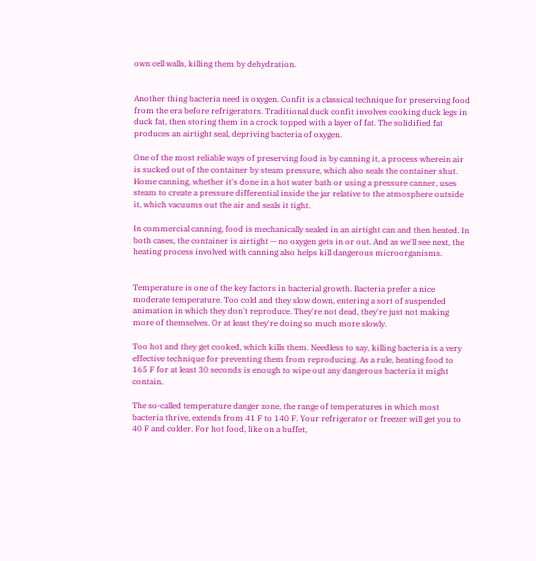own cell walls, killing them by dehydration.


Another thing bacteria need is oxygen. Confit is a classical technique for preserving food from the era before refrigerators. Traditional duck confit involves cooking duck legs in duck fat, then storing them in a crock topped with a layer of fat. The solidified fat produces an airtight seal, depriving bacteria of oxygen.

One of the most reliable ways of preserving food is by canning it, a process wherein air is sucked out of the container by steam pressure, which also seals the container shut. Home canning, whether it's done in a hot water bath or using a pressure canner, uses steam to create a pressure differential inside the jar relative to the atmosphere outside it, which vacuums out the air and seals it tight.

In commercial canning, food is mechanically sealed in an airtight can and then heated. In both cases, the container is airtight — no oxygen gets in or out. And as we'll see next, the heating process involved with canning also helps kill dangerous microorganisms.


Temperature is one of the key factors in bacterial growth. Bacteria prefer a nice moderate temperature. Too cold and they slow down, entering a sort of suspended animation in which they don't reproduce. They're not dead, they're just not making more of themselves. Or at least they're doing so much more slowly.

Too hot and they get cooked, which kills them. Needless to say, killing bacteria is a very effective technique for preventing them from reproducing. As a rule, heating food to 165 F for at least 30 seconds is enough to wipe out any dangerous bacteria it might contain.

The so-called temperature danger zone, the range of temperatures in which most bacteria thrive, extends from 41 F to 140 F. Your refrigerator or freezer will get you to 40 F and colder. For hot food, like on a buffet,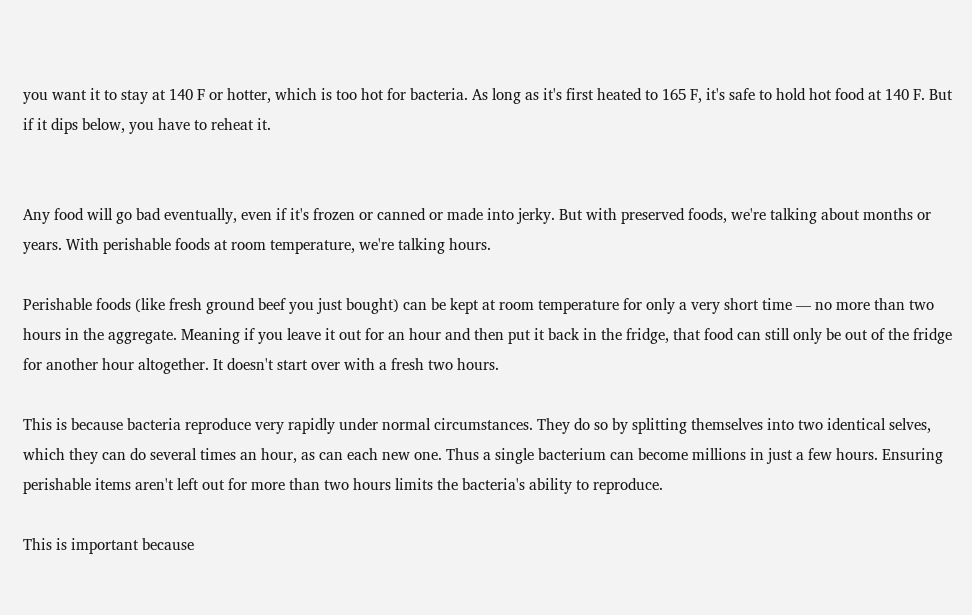you want it to stay at 140 F or hotter, which is too hot for bacteria. As long as it's first heated to 165 F, it's safe to hold hot food at 140 F. But if it dips below, you have to reheat it.


Any food will go bad eventually, even if it's frozen or canned or made into jerky. But with preserved foods, we're talking about months or years. With perishable foods at room temperature, we're talking hours.

Perishable foods (like fresh ground beef you just bought) can be kept at room temperature for only a very short time — no more than two hours in the aggregate. Meaning if you leave it out for an hour and then put it back in the fridge, that food can still only be out of the fridge for another hour altogether. It doesn't start over with a fresh two hours.

This is because bacteria reproduce very rapidly under normal circumstances. They do so by splitting themselves into two identical selves, which they can do several times an hour, as can each new one. Thus a single bacterium can become millions in just a few hours. Ensuring perishable items aren't left out for more than two hours limits the bacteria's ability to reproduce.

This is important because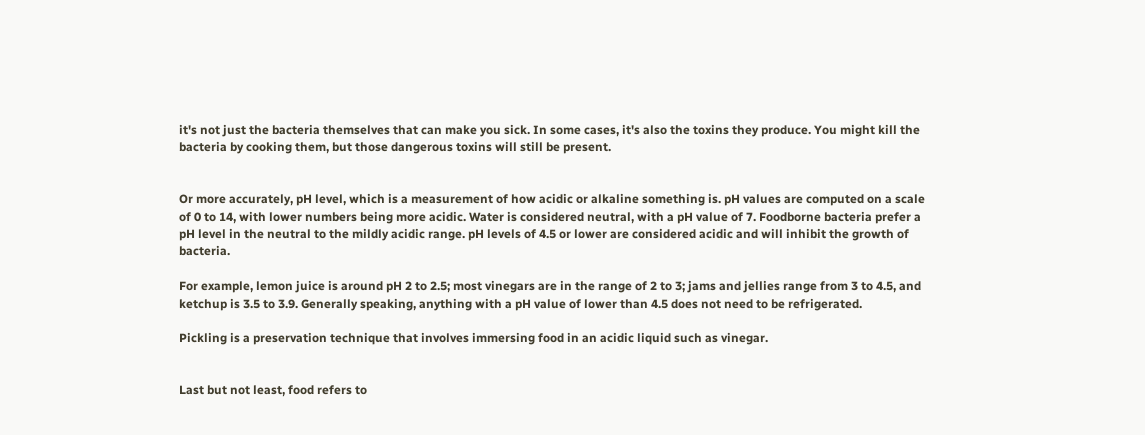it's not just the bacteria themselves that can make you sick. In some cases, it's also the toxins they produce. You might kill the bacteria by cooking them, but those dangerous toxins will still be present.


Or more accurately, pH level, which is a measurement of how acidic or alkaline something is. pH values are computed on a scale of 0 to 14, with lower numbers being more acidic. Water is considered neutral, with a pH value of 7. Foodborne bacteria prefer a pH level in the neutral to the mildly acidic range. pH levels of 4.5 or lower are considered acidic and will inhibit the growth of bacteria.

For example, lemon juice is around pH 2 to 2.5; most vinegars are in the range of 2 to 3; jams and jellies range from 3 to 4.5, and ketchup is 3.5 to 3.9. Generally speaking, anything with a pH value of lower than 4.5 does not need to be refrigerated.

Pickling is a preservation technique that involves immersing food in an acidic liquid such as vinegar.


Last but not least, food refers to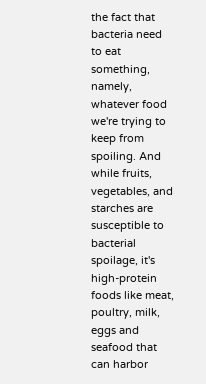the fact that bacteria need to eat something, namely, whatever food we're trying to keep from spoiling. And while fruits, vegetables, and starches are susceptible to bacterial spoilage, it's high-protein foods like meat, poultry, milk, eggs and seafood that can harbor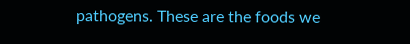pathogens. These are the foods we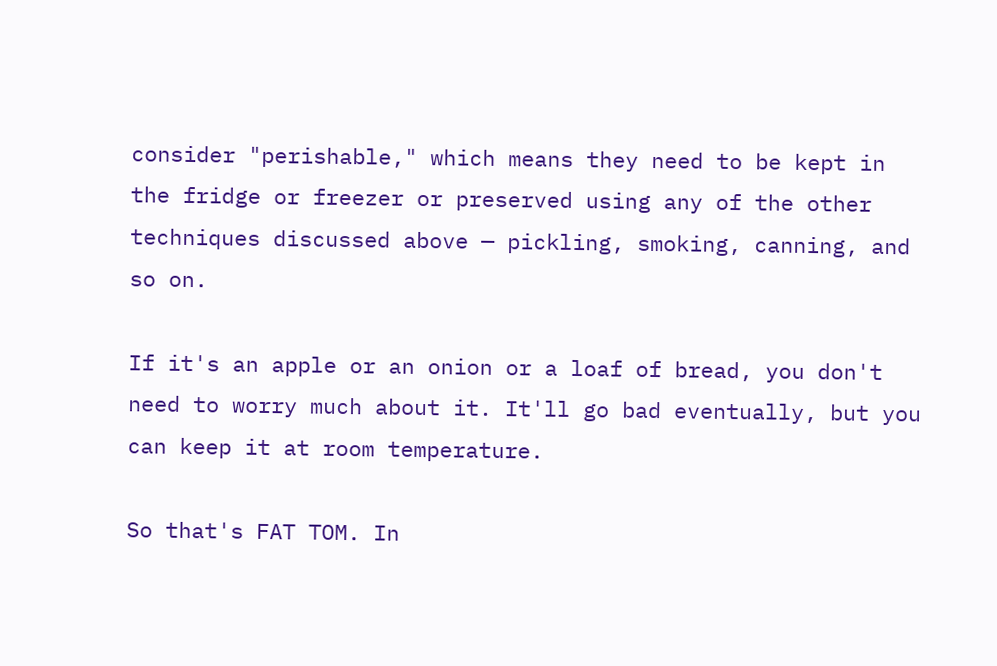consider "perishable," which means they need to be kept in the fridge or freezer or preserved using any of the other techniques discussed above — pickling, smoking, canning, and so on.

If it's an apple or an onion or a loaf of bread, you don't need to worry much about it. It'll go bad eventually, but you can keep it at room temperature.

So that's FAT TOM. In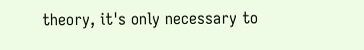theory, it's only necessary to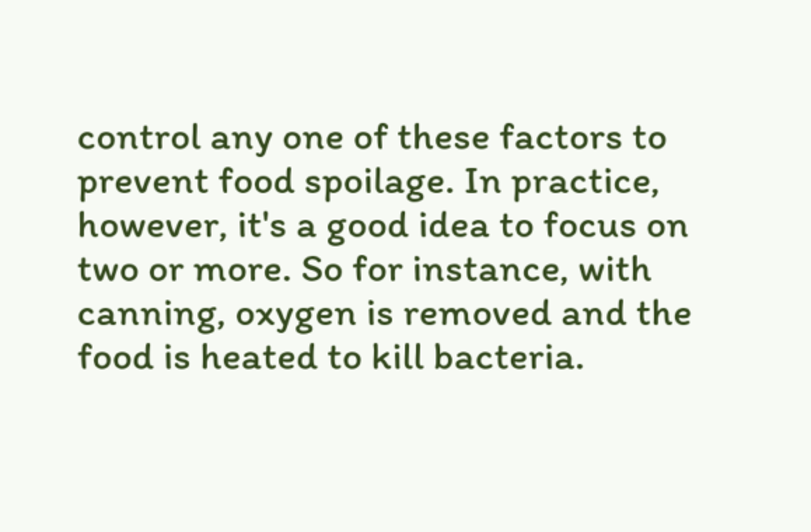control any one of these factors to prevent food spoilage. In practice, however, it's a good idea to focus on two or more. So for instance, with canning, oxygen is removed and the food is heated to kill bacteria.